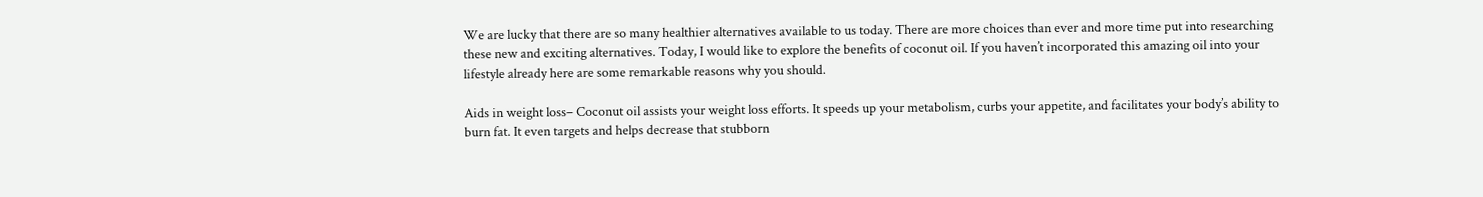We are lucky that there are so many healthier alternatives available to us today. There are more choices than ever and more time put into researching these new and exciting alternatives. Today, I would like to explore the benefits of coconut oil. If you haven’t incorporated this amazing oil into your lifestyle already here are some remarkable reasons why you should.

Aids in weight loss– Coconut oil assists your weight loss efforts. It speeds up your metabolism, curbs your appetite, and facilitates your body’s ability to burn fat. It even targets and helps decrease that stubborn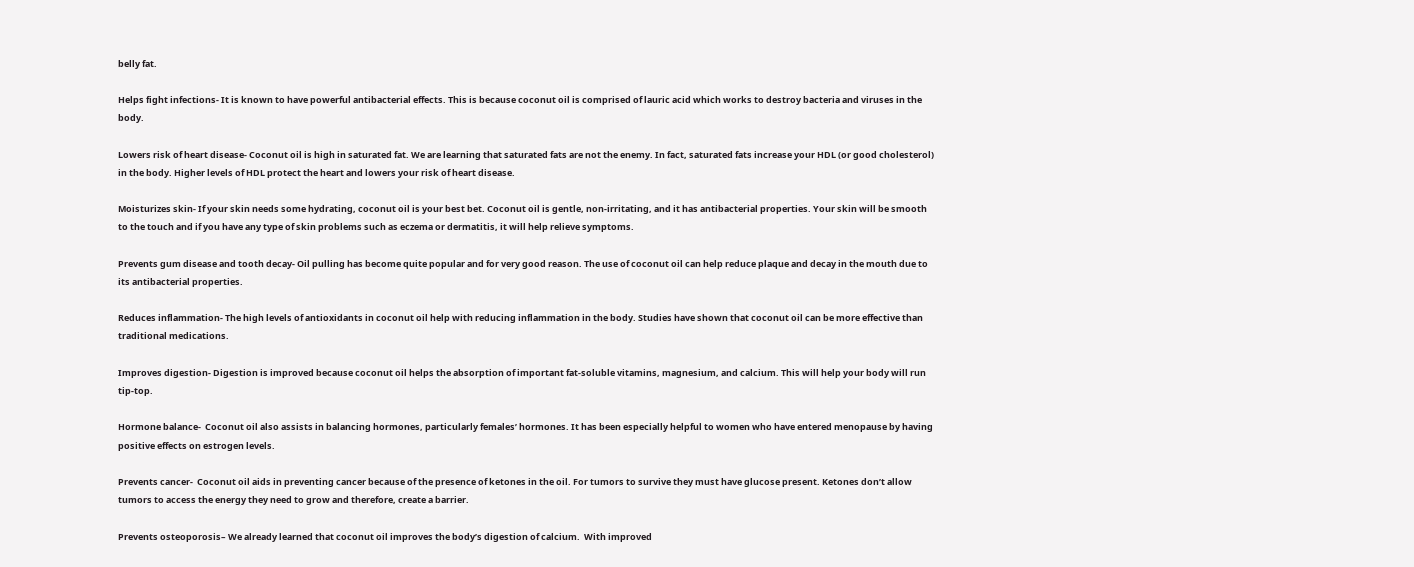belly fat.

Helps fight infections- It is known to have powerful antibacterial effects. This is because coconut oil is comprised of lauric acid which works to destroy bacteria and viruses in the body.

Lowers risk of heart disease- Coconut oil is high in saturated fat. We are learning that saturated fats are not the enemy. In fact, saturated fats increase your HDL (or good cholesterol) in the body. Higher levels of HDL protect the heart and lowers your risk of heart disease.

Moisturizes skin- If your skin needs some hydrating, coconut oil is your best bet. Coconut oil is gentle, non-irritating, and it has antibacterial properties. Your skin will be smooth to the touch and if you have any type of skin problems such as eczema or dermatitis, it will help relieve symptoms.

Prevents gum disease and tooth decay- Oil pulling has become quite popular and for very good reason. The use of coconut oil can help reduce plaque and decay in the mouth due to its antibacterial properties.

Reduces inflammation- The high levels of antioxidants in coconut oil help with reducing inflammation in the body. Studies have shown that coconut oil can be more effective than traditional medications.

Improves digestion- Digestion is improved because coconut oil helps the absorption of important fat-soluble vitamins, magnesium, and calcium. This will help your body will run tip-top.

Hormone balance-  Coconut oil also assists in balancing hormones, particularly females’ hormones. It has been especially helpful to women who have entered menopause by having positive effects on estrogen levels.

Prevents cancer-  Coconut oil aids in preventing cancer because of the presence of ketones in the oil. For tumors to survive they must have glucose present. Ketones don’t allow tumors to access the energy they need to grow and therefore, create a barrier.

Prevents osteoporosis– We already learned that coconut oil improves the body’s digestion of calcium.  With improved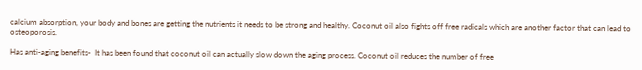calcium absorption, your body and bones are getting the nutrients it needs to be strong and healthy. Coconut oil also fights off free radicals which are another factor that can lead to osteoporosis.

Has anti-aging benefits-  It has been found that coconut oil can actually slow down the aging process. Coconut oil reduces the number of free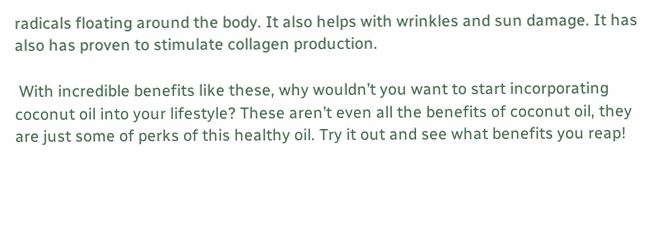radicals floating around the body. It also helps with wrinkles and sun damage. It has also has proven to stimulate collagen production.

 With incredible benefits like these, why wouldn’t you want to start incorporating coconut oil into your lifestyle? These aren’t even all the benefits of coconut oil, they are just some of perks of this healthy oil. Try it out and see what benefits you reap!